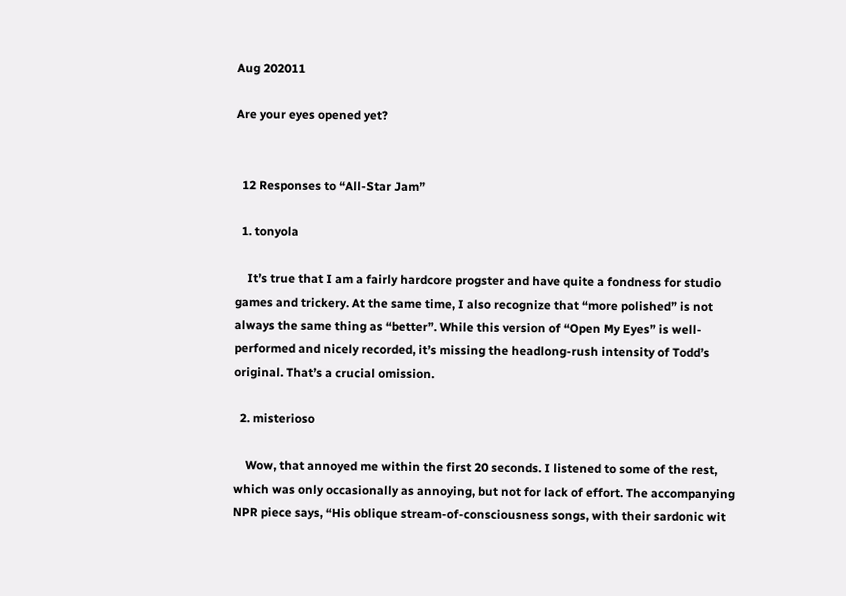Aug 202011

Are your eyes opened yet?


  12 Responses to “All-Star Jam”

  1. tonyola

    It’s true that I am a fairly hardcore progster and have quite a fondness for studio games and trickery. At the same time, I also recognize that “more polished” is not always the same thing as “better”. While this version of “Open My Eyes” is well-performed and nicely recorded, it’s missing the headlong-rush intensity of Todd’s original. That’s a crucial omission.

  2. misterioso

    Wow, that annoyed me within the first 20 seconds. I listened to some of the rest, which was only occasionally as annoying, but not for lack of effort. The accompanying NPR piece says, “His oblique stream-of-consciousness songs, with their sardonic wit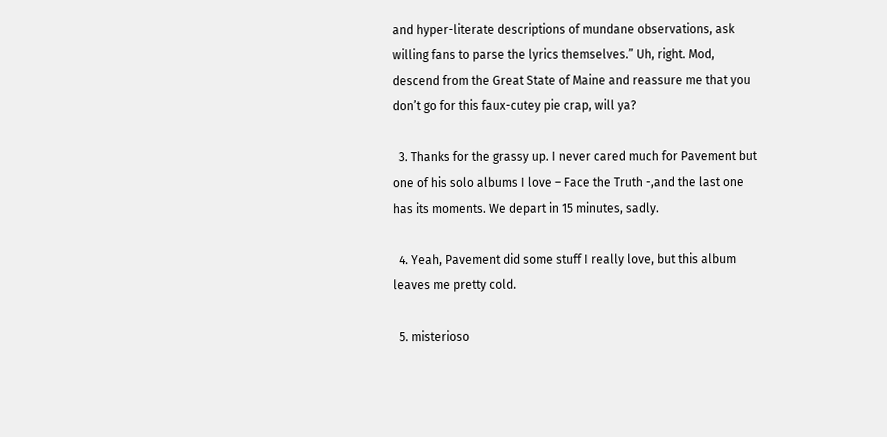and hyper-literate descriptions of mundane observations, ask willing fans to parse the lyrics themselves.” Uh, right. Mod, descend from the Great State of Maine and reassure me that you don’t go for this faux-cutey pie crap, will ya?

  3. Thanks for the grassy up. I never cared much for Pavement but one of his solo albums I love – Face the Truth -,and the last one has its moments. We depart in 15 minutes, sadly.

  4. Yeah, Pavement did some stuff I really love, but this album leaves me pretty cold.

  5. misterioso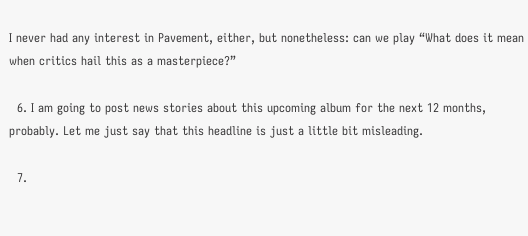I never had any interest in Pavement, either, but nonetheless: can we play “What does it mean when critics hail this as a masterpiece?”

  6. I am going to post news stories about this upcoming album for the next 12 months, probably. Let me just say that this headline is just a little bit misleading.

  7.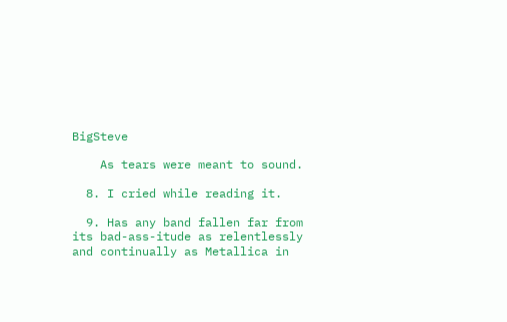BigSteve

    As tears were meant to sound.

  8. I cried while reading it.

  9. Has any band fallen far from its bad-ass-itude as relentlessly and continually as Metallica in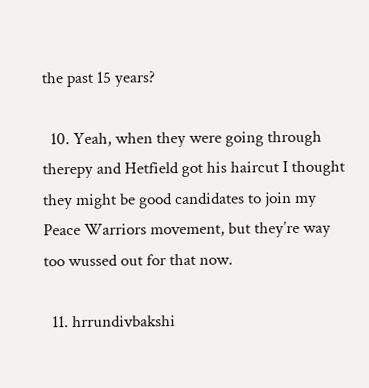the past 15 years?

  10. Yeah, when they were going through therepy and Hetfield got his haircut I thought they might be good candidates to join my Peace Warriors movement, but they’re way too wussed out for that now.

  11. hrrundivbakshi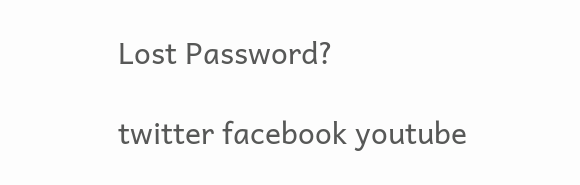Lost Password?

twitter facebook youtube